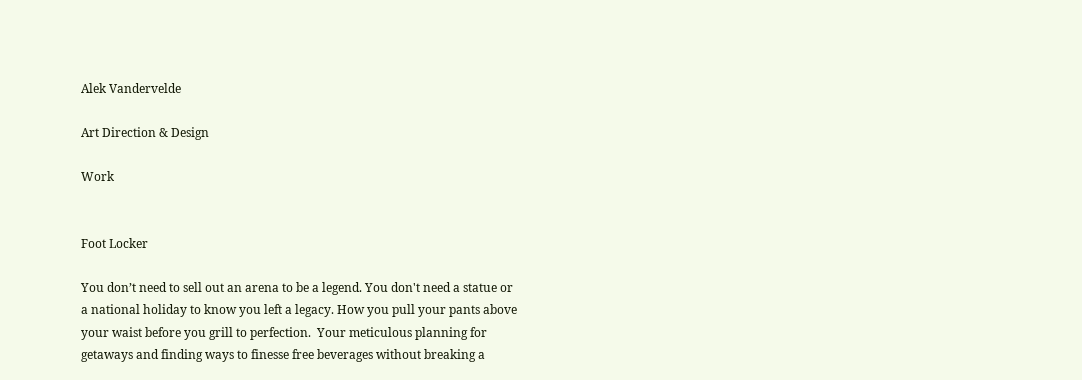Alek Vandervelde

Art Direction & Design

Work


Foot Locker

You don’t need to sell out an arena to be a legend. You don't need a statue or a national holiday to know you left a legacy. How you pull your pants above your waist before you grill to perfection.  Your meticulous planning for getaways and finding ways to finesse free beverages without breaking a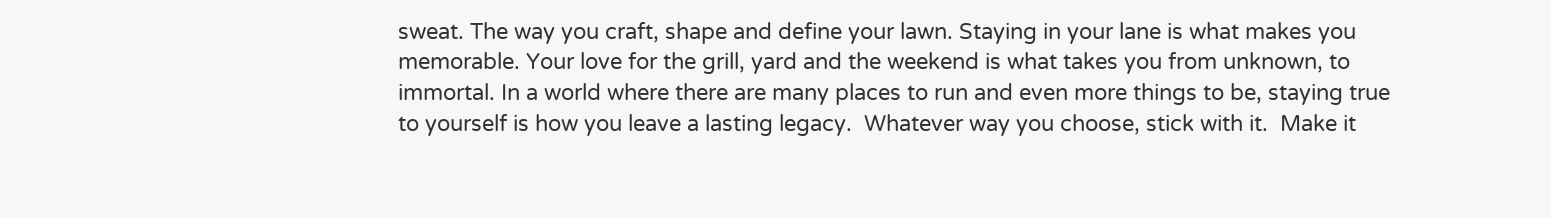sweat. The way you craft, shape and define your lawn. Staying in your lane is what makes you memorable. Your love for the grill, yard and the weekend is what takes you from unknown, to immortal. In a world where there are many places to run and even more things to be, staying true to yourself is how you leave a lasting legacy.  Whatever way you choose, stick with it.  Make it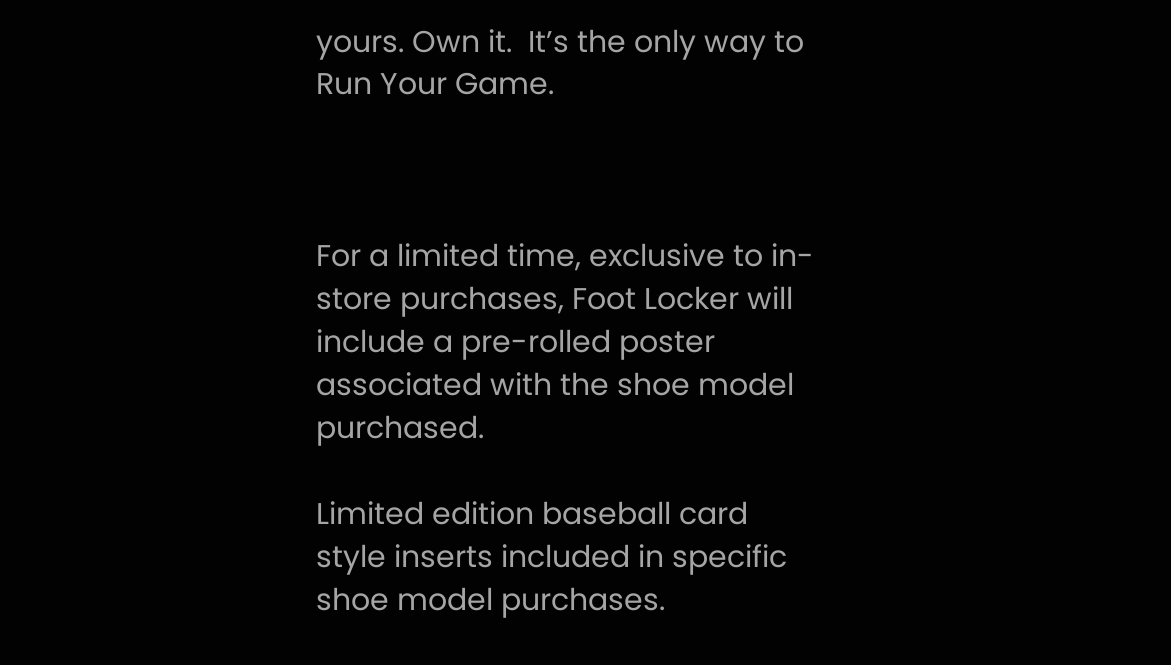yours. Own it.  It’s the only way to Run Your Game.



For a limited time, exclusive to in-store purchases, Foot Locker will include a pre-rolled poster associated with the shoe model purchased.

Limited edition baseball card style inserts included in specific shoe model purchases.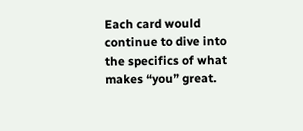Each card would continue to dive into the specifics of what makes “you” great.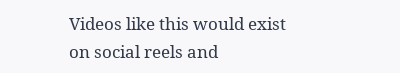Videos like this would exist on social reels and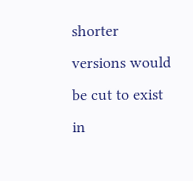shorter versions would be cut to exist in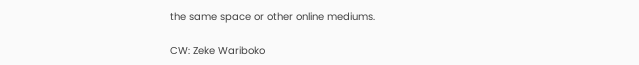the same space or other online mediums.

CW: Zeke Wariboko